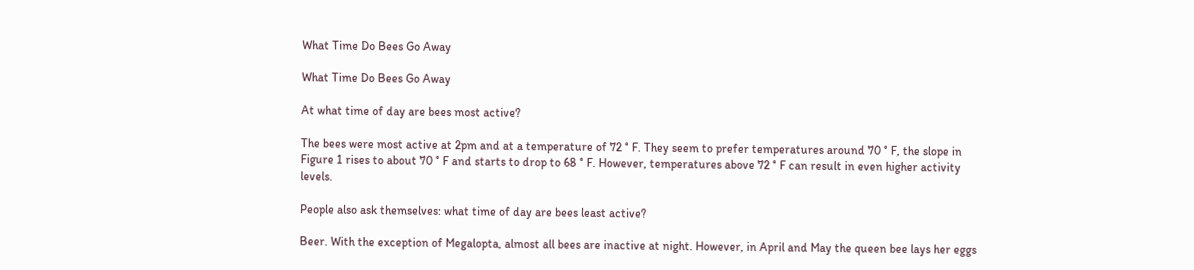What Time Do Bees Go Away

What Time Do Bees Go Away

At what time of day are bees most active?

The bees were most active at 2pm and at a temperature of 72 ° F. They seem to prefer temperatures around 70 ° F, the slope in Figure 1 rises to about 70 ° F and starts to drop to 68 ° F. However, temperatures above 72 ° F can result in even higher activity levels.

People also ask themselves: what time of day are bees least active?

Beer. With the exception of Megalopta, almost all bees are inactive at night. However, in April and May the queen bee lays her eggs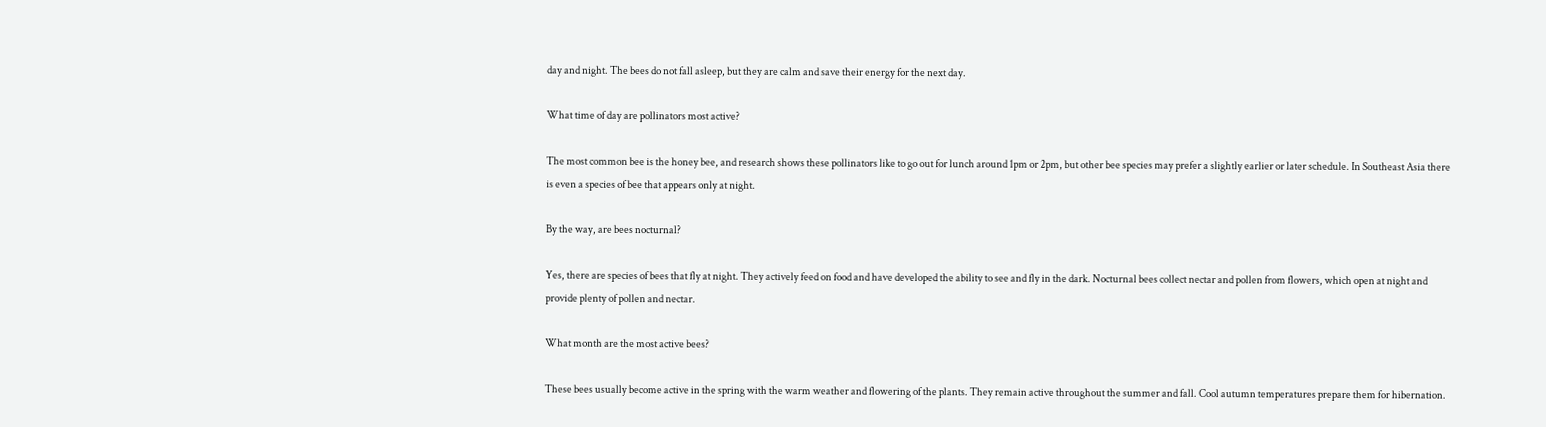day and night. The bees do not fall asleep, but they are calm and save their energy for the next day.

What time of day are pollinators most active?

The most common bee is the honey bee, and research shows these pollinators like to go out for lunch around 1pm or 2pm, but other bee species may prefer a slightly earlier or later schedule. In Southeast Asia there is even a species of bee that appears only at night.

By the way, are bees nocturnal?

Yes, there are species of bees that fly at night. They actively feed on food and have developed the ability to see and fly in the dark. Nocturnal bees collect nectar and pollen from flowers, which open at night and provide plenty of pollen and nectar.

What month are the most active bees?

These bees usually become active in the spring with the warm weather and flowering of the plants. They remain active throughout the summer and fall. Cool autumn temperatures prepare them for hibernation.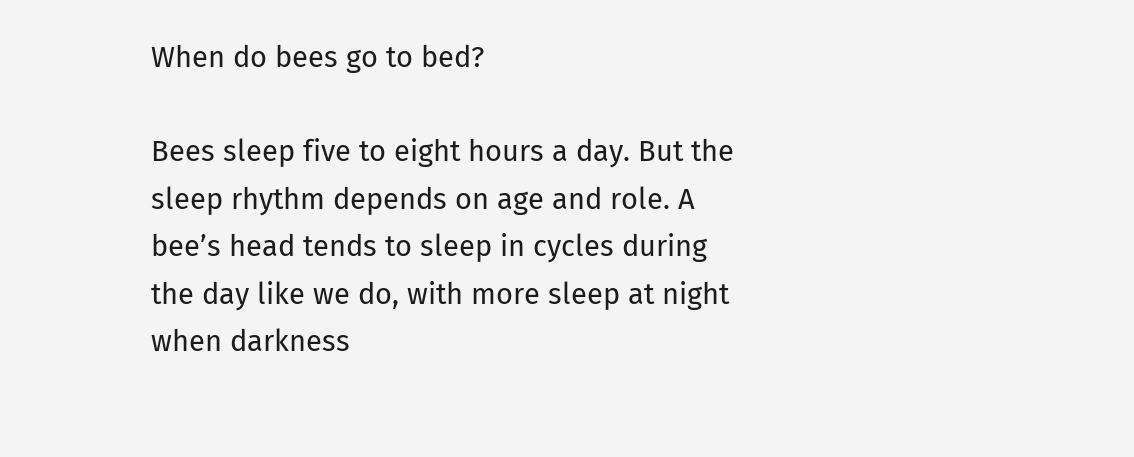When do bees go to bed?

Bees sleep five to eight hours a day. But the sleep rhythm depends on age and role. A bee’s head tends to sleep in cycles during the day like we do, with more sleep at night when darkness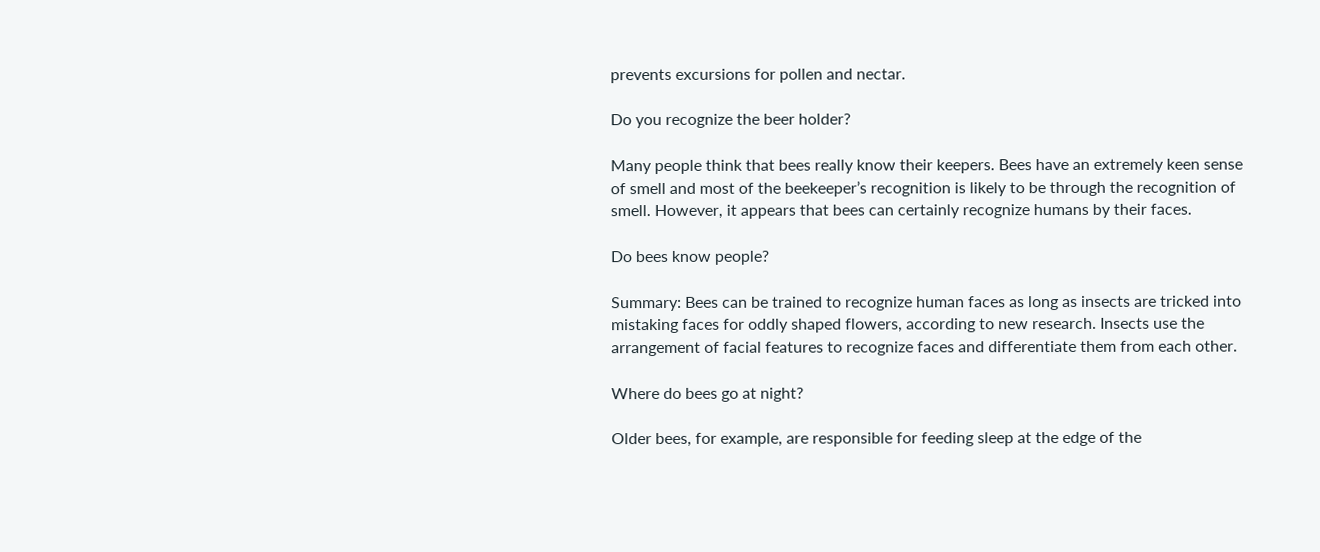prevents excursions for pollen and nectar.

Do you recognize the beer holder?

Many people think that bees really know their keepers. Bees have an extremely keen sense of smell and most of the beekeeper’s recognition is likely to be through the recognition of smell. However, it appears that bees can certainly recognize humans by their faces.

Do bees know people?

Summary: Bees can be trained to recognize human faces as long as insects are tricked into mistaking faces for oddly shaped flowers, according to new research. Insects use the arrangement of facial features to recognize faces and differentiate them from each other.

Where do bees go at night?

Older bees, for example, are responsible for feeding sleep at the edge of the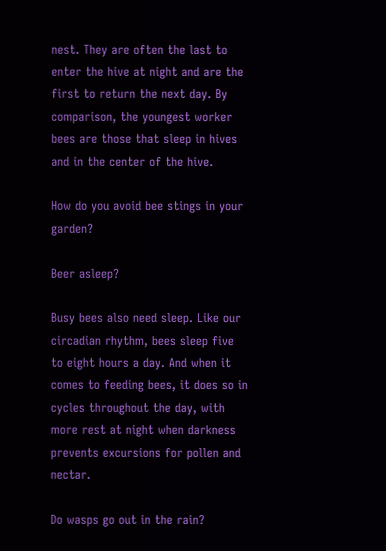nest. They are often the last to enter the hive at night and are the first to return the next day. By comparison, the youngest worker bees are those that sleep in hives and in the center of the hive.

How do you avoid bee stings in your garden?

Beer asleep?

Busy bees also need sleep. Like our circadian rhythm, bees sleep five to eight hours a day. And when it comes to feeding bees, it does so in cycles throughout the day, with more rest at night when darkness prevents excursions for pollen and nectar.

Do wasps go out in the rain?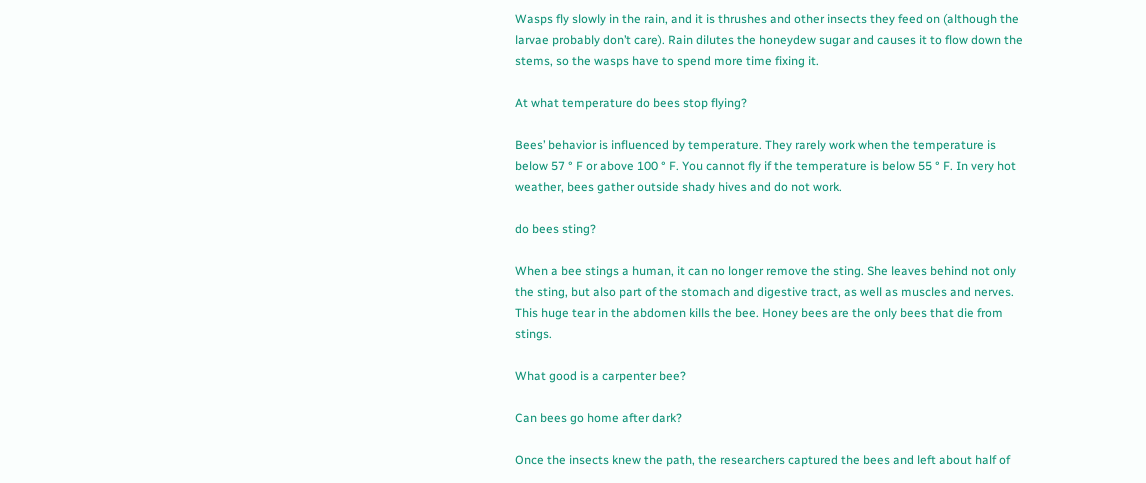Wasps fly slowly in the rain, and it is thrushes and other insects they feed on (although the larvae probably don’t care). Rain dilutes the honeydew sugar and causes it to flow down the stems, so the wasps have to spend more time fixing it.

At what temperature do bees stop flying?

Bees’ behavior is influenced by temperature. They rarely work when the temperature is below 57 ° F or above 100 ° F. You cannot fly if the temperature is below 55 ° F. In very hot weather, bees gather outside shady hives and do not work.

do bees sting?

When a bee stings a human, it can no longer remove the sting. She leaves behind not only the sting, but also part of the stomach and digestive tract, as well as muscles and nerves. This huge tear in the abdomen kills the bee. Honey bees are the only bees that die from stings.

What good is a carpenter bee?

Can bees go home after dark?

Once the insects knew the path, the researchers captured the bees and left about half of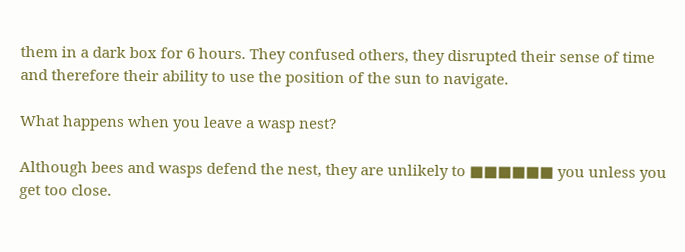them in a dark box for 6 hours. They confused others, they disrupted their sense of time and therefore their ability to use the position of the sun to navigate.

What happens when you leave a wasp nest?

Although bees and wasps defend the nest, they are unlikely to ■■■■■■ you unless you get too close.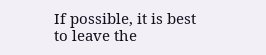If possible, it is best to leave the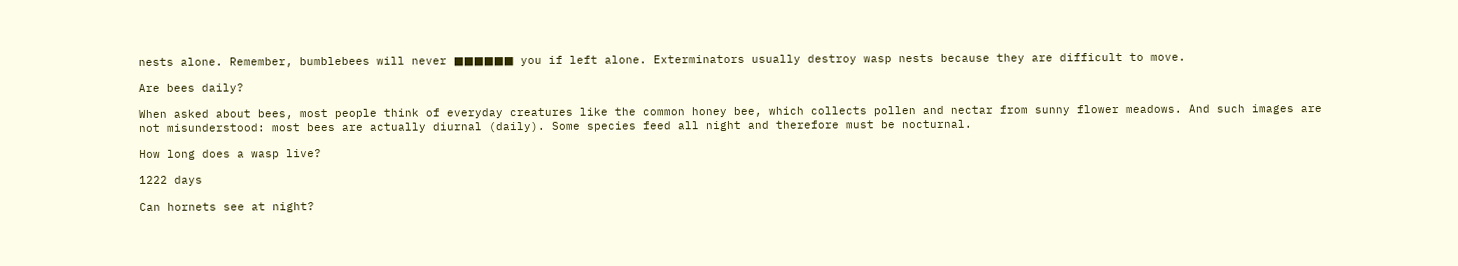nests alone. Remember, bumblebees will never ■■■■■■ you if left alone. Exterminators usually destroy wasp nests because they are difficult to move.

Are bees daily?

When asked about bees, most people think of everyday creatures like the common honey bee, which collects pollen and nectar from sunny flower meadows. And such images are not misunderstood: most bees are actually diurnal (daily). Some species feed all night and therefore must be nocturnal.

How long does a wasp live?

1222 days

Can hornets see at night?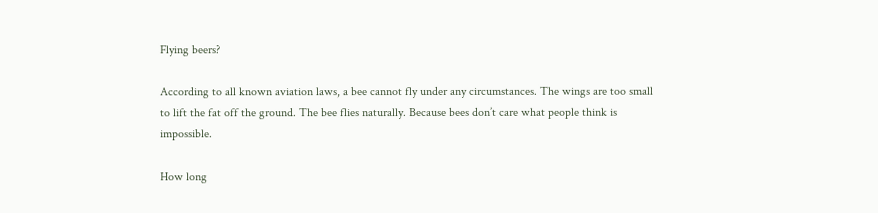Flying beers?

According to all known aviation laws, a bee cannot fly under any circumstances. The wings are too small to lift the fat off the ground. The bee flies naturally. Because bees don’t care what people think is impossible.

How long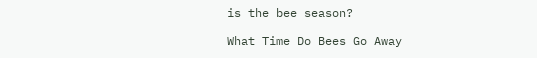is the bee season?

What Time Do Bees Go Away